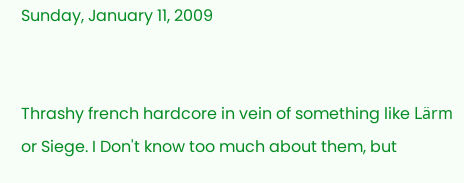Sunday, January 11, 2009


Thrashy french hardcore in vein of something like Lärm or Siege. I Don't know too much about them, but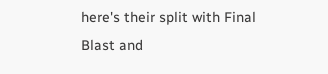here's their split with Final Blast and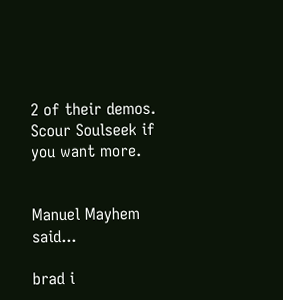2 of their demos. Scour Soulseek if you want more.


Manuel Mayhem said...

brad i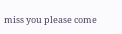miss you please come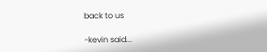back to us

-kevin said...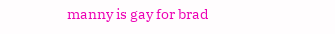manny is gay for brad